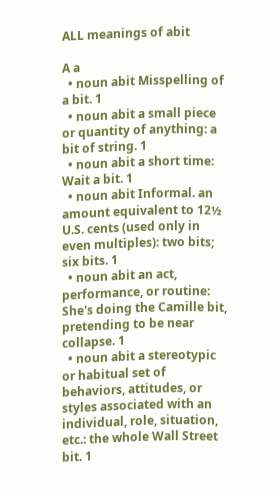ALL meanings of abit

A a
  • noun abit Misspelling of a bit. 1
  • noun abit a small piece or quantity of anything: a bit of string. 1
  • noun abit a short time: Wait a bit. 1
  • noun abit Informal. an amount equivalent to 12½ U.S. cents (used only in even multiples): two bits; six bits. 1
  • noun abit an act, performance, or routine: She's doing the Camille bit, pretending to be near collapse. 1
  • noun abit a stereotypic or habitual set of behaviors, attitudes, or styles associated with an individual, role, situation, etc.: the whole Wall Street bit. 1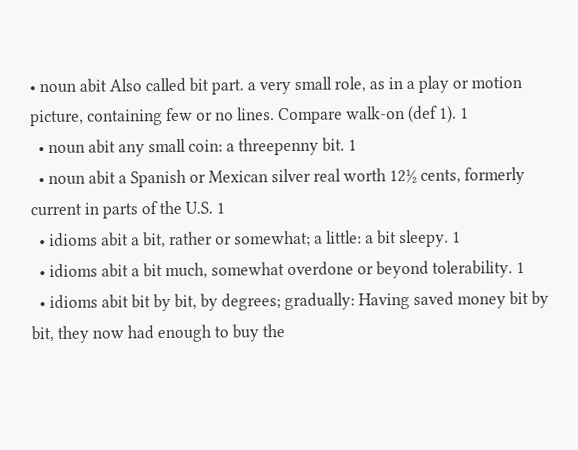• noun abit Also called bit part. a very small role, as in a play or motion picture, containing few or no lines. Compare walk-on (def 1). 1
  • noun abit any small coin: a threepenny bit. 1
  • noun abit a Spanish or Mexican silver real worth 12½ cents, formerly current in parts of the U.S. 1
  • idioms abit a bit, rather or somewhat; a little: a bit sleepy. 1
  • idioms abit a bit much, somewhat overdone or beyond tolerability. 1
  • idioms abit bit by bit, by degrees; gradually: Having saved money bit by bit, they now had enough to buy the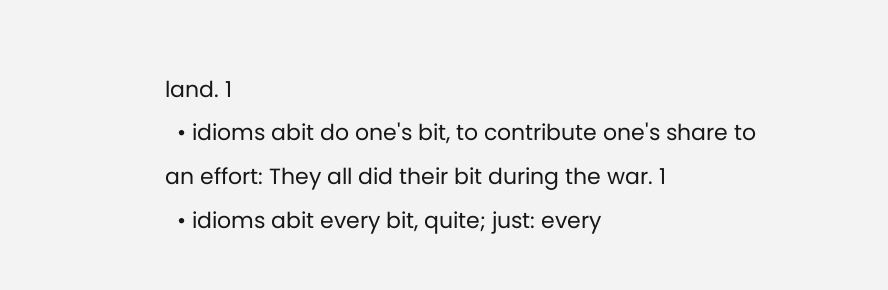land. 1
  • idioms abit do one's bit, to contribute one's share to an effort: They all did their bit during the war. 1
  • idioms abit every bit, quite; just: every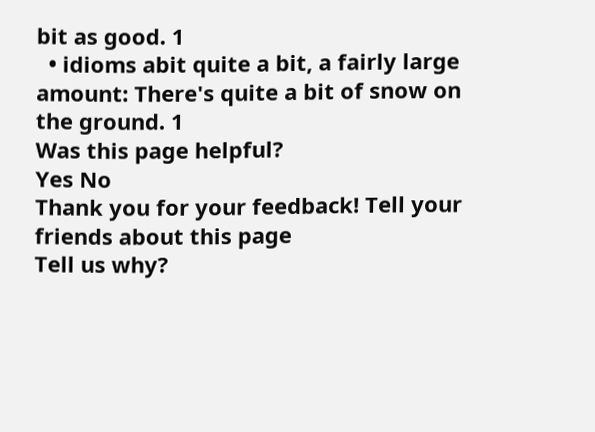bit as good. 1
  • idioms abit quite a bit, a fairly large amount: There's quite a bit of snow on the ground. 1
Was this page helpful?
Yes No
Thank you for your feedback! Tell your friends about this page
Tell us why?